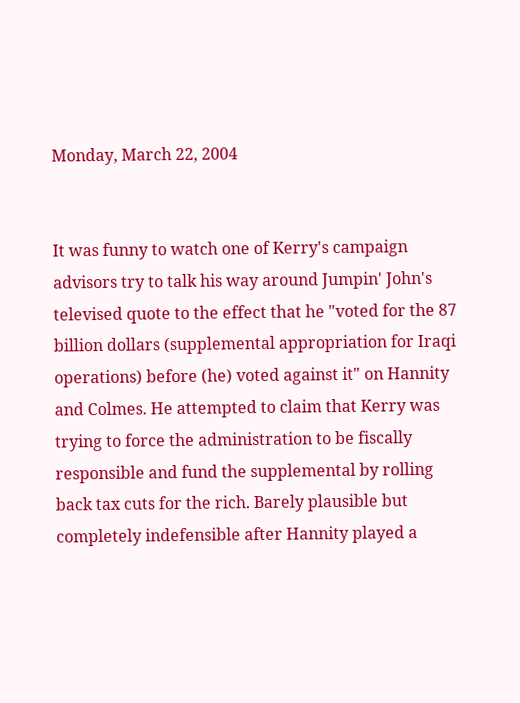Monday, March 22, 2004


It was funny to watch one of Kerry's campaign advisors try to talk his way around Jumpin' John's televised quote to the effect that he "voted for the 87 billion dollars (supplemental appropriation for Iraqi operations) before (he) voted against it" on Hannity and Colmes. He attempted to claim that Kerry was trying to force the administration to be fiscally responsible and fund the supplemental by rolling back tax cuts for the rich. Barely plausible but completely indefensible after Hannity played a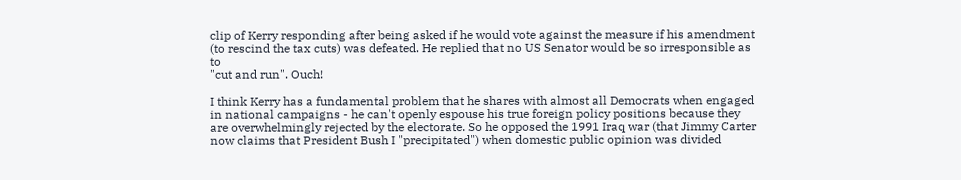clip of Kerry responding after being asked if he would vote against the measure if his amendment (to rescind the tax cuts) was defeated. He replied that no US Senator would be so irresponsible as to
"cut and run". Ouch!

I think Kerry has a fundamental problem that he shares with almost all Democrats when engaged in national campaigns - he can't openly espouse his true foreign policy positions because they are overwhelmingly rejected by the electorate. So he opposed the 1991 Iraq war (that Jimmy Carter now claims that President Bush I "precipitated") when domestic public opinion was divided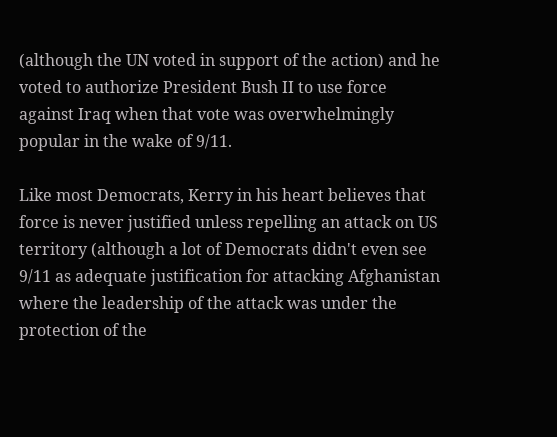(although the UN voted in support of the action) and he voted to authorize President Bush II to use force against Iraq when that vote was overwhelmingly popular in the wake of 9/11.

Like most Democrats, Kerry in his heart believes that force is never justified unless repelling an attack on US territory (although a lot of Democrats didn't even see 9/11 as adequate justification for attacking Afghanistan where the leadership of the attack was under the protection of the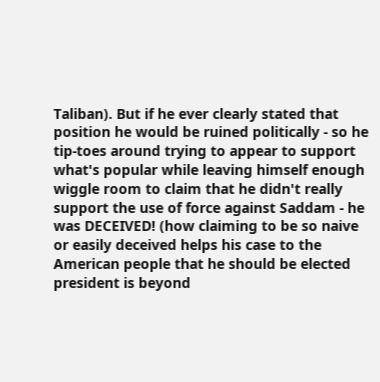Taliban). But if he ever clearly stated that position he would be ruined politically - so he tip-toes around trying to appear to support what's popular while leaving himself enough wiggle room to claim that he didn't really support the use of force against Saddam - he was DECEIVED! (how claiming to be so naive or easily deceived helps his case to the American people that he should be elected president is beyond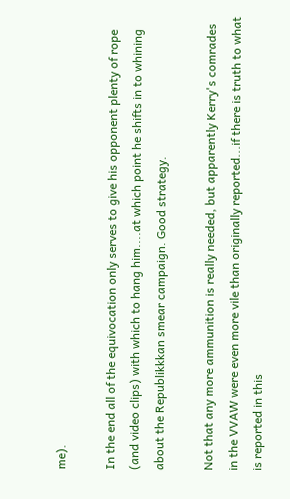me).

In the end all of the equivocation only serves to give his opponent plenty of rope (and video clips) with which to hang him....at which point he shifts in to whining about the Republikkkan smear campaign. Good strategy.

Not that any more ammunition is really needed, but apparently Kerry's comrades in the VVAW were even more vile than originally reported...if there is truth to what is reported in this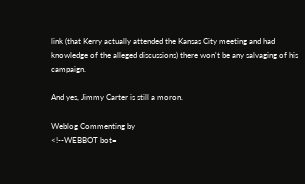link (that Kerry actually attended the Kansas City meeting and had knowledge of the alleged discussions) there won't be any salvaging of his campaign.

And yes, Jimmy Carter is still a moron.

Weblog Commenting by
<!--WEBBOT bot=